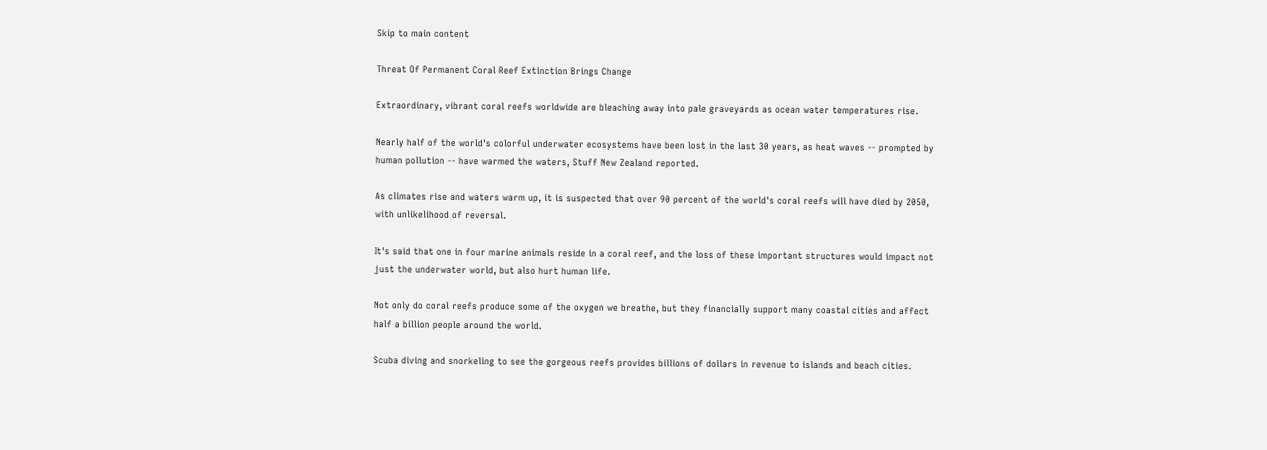Skip to main content

Threat Of Permanent Coral Reef Extinction Brings Change

Extraordinary, vibrant coral reefs worldwide are bleaching away into pale graveyards as ocean water temperatures rise.

Nearly half of the world's colorful underwater ecosystems have been lost in the last 30 years, as heat waves -- prompted by human pollution -- have warmed the waters, Stuff New Zealand reported.

As climates rise and waters warm up, it is suspected that over 90 percent of the world's coral reefs will have died by 2050, with unlikelihood of reversal.

It's said that one in four marine animals reside in a coral reef, and the loss of these important structures would impact not just the underwater world, but also hurt human life.

Not only do coral reefs produce some of the oxygen we breathe, but they financially support many coastal cities and affect half a billion people around the world.

Scuba diving and snorkeling to see the gorgeous reefs provides billions of dollars in revenue to islands and beach cities.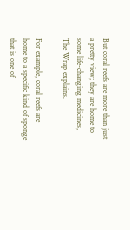But coral reefs are more than just a pretty view; they are home to some life-changing medicines, The Wrap explains.

For example, coral reefs are home to a specific kind of sponge that is one of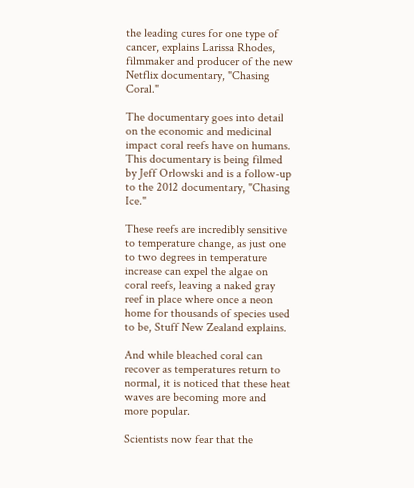the leading cures for one type of cancer, explains Larissa Rhodes, filmmaker and producer of the new Netflix documentary, "Chasing Coral."

The documentary goes into detail on the economic and medicinal impact coral reefs have on humans. This documentary is being filmed by Jeff Orlowski and is a follow-up to the 2012 documentary, "Chasing Ice."

These reefs are incredibly sensitive to temperature change, as just one to two degrees in temperature increase can expel the algae on coral reefs, leaving a naked gray reef in place where once a neon home for thousands of species used to be, Stuff New Zealand explains.

And while bleached coral can recover as temperatures return to normal, it is noticed that these heat waves are becoming more and more popular.

Scientists now fear that the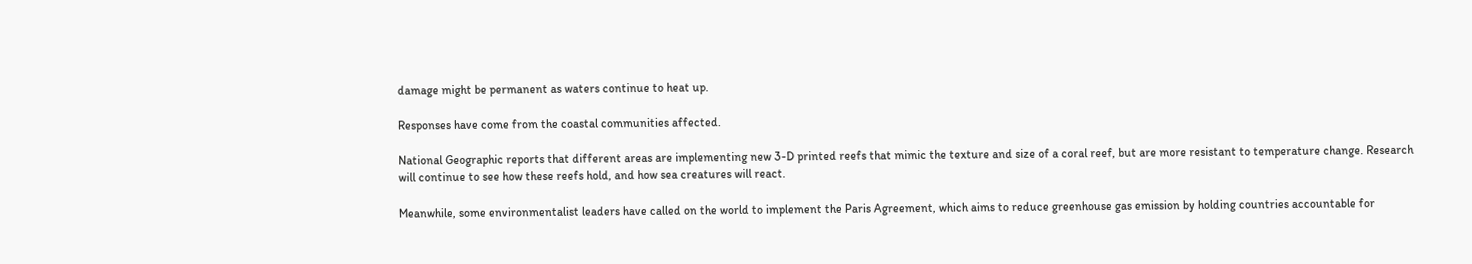damage might be permanent as waters continue to heat up.

Responses have come from the coastal communities affected.

National Geographic reports that different areas are implementing new 3-D printed reefs that mimic the texture and size of a coral reef, but are more resistant to temperature change. Research will continue to see how these reefs hold, and how sea creatures will react.

Meanwhile, some environmentalist leaders have called on the world to implement the Paris Agreement, which aims to reduce greenhouse gas emission by holding countries accountable for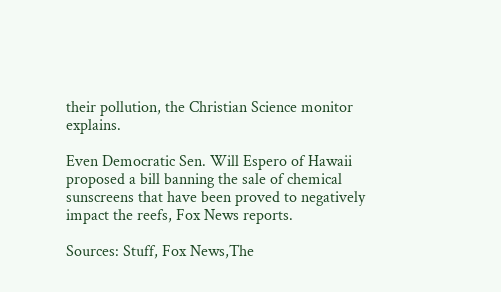their pollution, the Christian Science monitor explains.

Even Democratic Sen. Will Espero of Hawaii proposed a bill banning the sale of chemical sunscreens that have been proved to negatively impact the reefs, Fox News reports.

Sources: Stuff, Fox News,The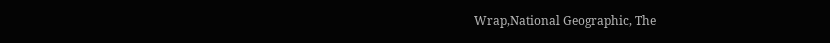Wrap,National Geographic, The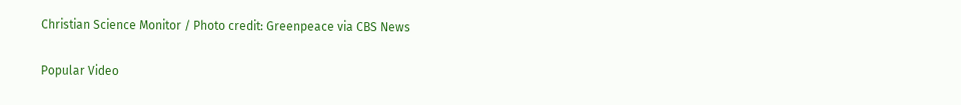Christian Science Monitor / Photo credit: Greenpeace via CBS News

Popular Video